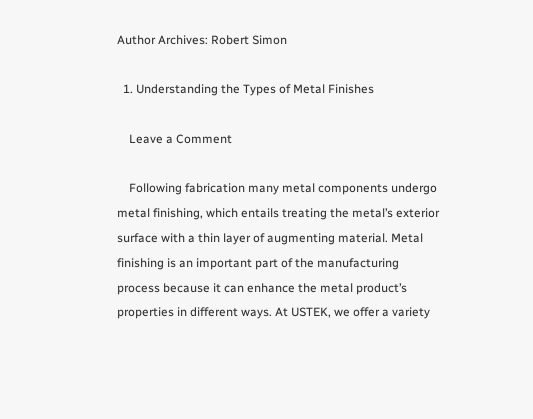Author Archives: Robert Simon

  1. Understanding the Types of Metal Finishes

    Leave a Comment

    Following fabrication many metal components undergo metal finishing, which entails treating the metal’s exterior surface with a thin layer of augmenting material. Metal finishing is an important part of the manufacturing process because it can enhance the metal product’s properties in different ways. At USTEK, we offer a variety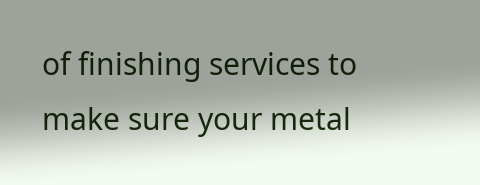of finishing services to make sure your metal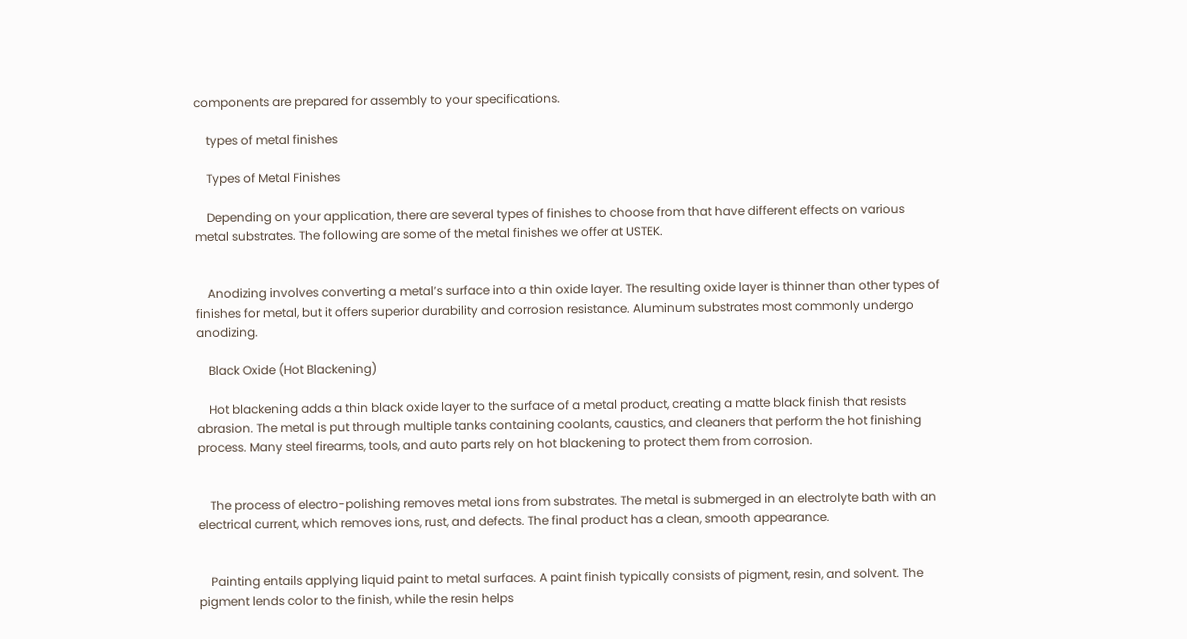components are prepared for assembly to your specifications.

    types of metal finishes

    Types of Metal Finishes

    Depending on your application, there are several types of finishes to choose from that have different effects on various metal substrates. The following are some of the metal finishes we offer at USTEK.


    Anodizing involves converting a metal’s surface into a thin oxide layer. The resulting oxide layer is thinner than other types of finishes for metal, but it offers superior durability and corrosion resistance. Aluminum substrates most commonly undergo anodizing.

    Black Oxide (Hot Blackening)

    Hot blackening adds a thin black oxide layer to the surface of a metal product, creating a matte black finish that resists abrasion. The metal is put through multiple tanks containing coolants, caustics, and cleaners that perform the hot finishing process. Many steel firearms, tools, and auto parts rely on hot blackening to protect them from corrosion.


    The process of electro-polishing removes metal ions from substrates. The metal is submerged in an electrolyte bath with an electrical current, which removes ions, rust, and defects. The final product has a clean, smooth appearance.


    Painting entails applying liquid paint to metal surfaces. A paint finish typically consists of pigment, resin, and solvent. The pigment lends color to the finish, while the resin helps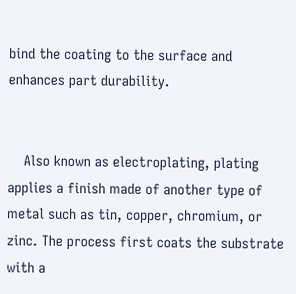bind the coating to the surface and enhances part durability.


    Also known as electroplating, plating applies a finish made of another type of metal such as tin, copper, chromium, or zinc. The process first coats the substrate with a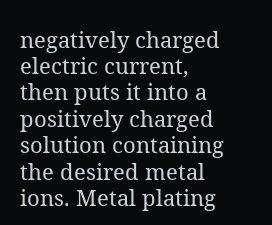negatively charged electric current, then puts it into a positively charged solution containing the desired metal ions. Metal plating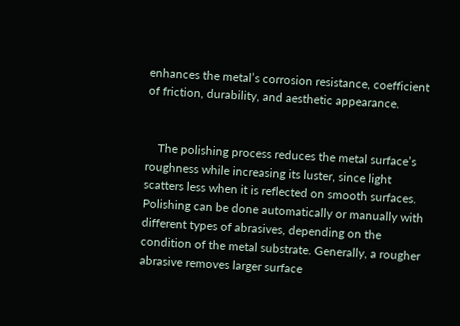enhances the metal’s corrosion resistance, coefficient of friction, durability, and aesthetic appearance.


    The polishing process reduces the metal surface’s roughness while increasing its luster, since light scatters less when it is reflected on smooth surfaces. Polishing can be done automatically or manually with different types of abrasives, depending on the condition of the metal substrate. Generally, a rougher abrasive removes larger surface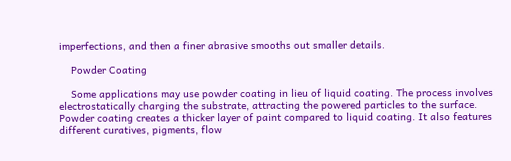imperfections, and then a finer abrasive smooths out smaller details.

    Powder Coating

    Some applications may use powder coating in lieu of liquid coating. The process involves electrostatically charging the substrate, attracting the powered particles to the surface. Powder coating creates a thicker layer of paint compared to liquid coating. It also features different curatives, pigments, flow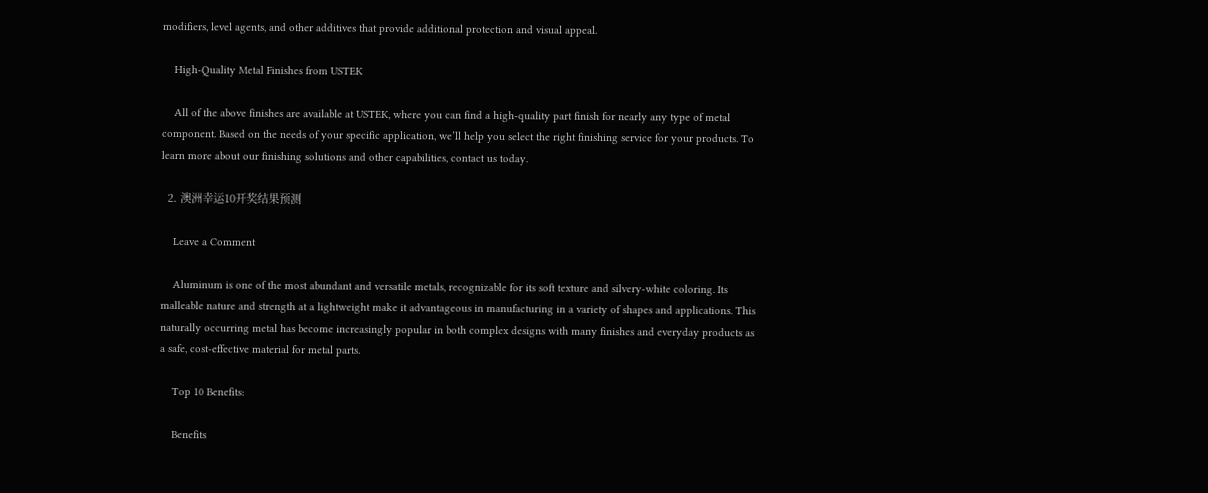modifiers, level agents, and other additives that provide additional protection and visual appeal.

    High-Quality Metal Finishes from USTEK

    All of the above finishes are available at USTEK, where you can find a high-quality part finish for nearly any type of metal component. Based on the needs of your specific application, we’ll help you select the right finishing service for your products. To learn more about our finishing solutions and other capabilities, contact us today.

  2. 澳洲幸运10开奖结果预测

    Leave a Comment

    Aluminum is one of the most abundant and versatile metals, recognizable for its soft texture and silvery-white coloring. Its malleable nature and strength at a lightweight make it advantageous in manufacturing in a variety of shapes and applications. This naturally occurring metal has become increasingly popular in both complex designs with many finishes and everyday products as a safe, cost-effective material for metal parts.

    Top 10 Benefits:

    Benefits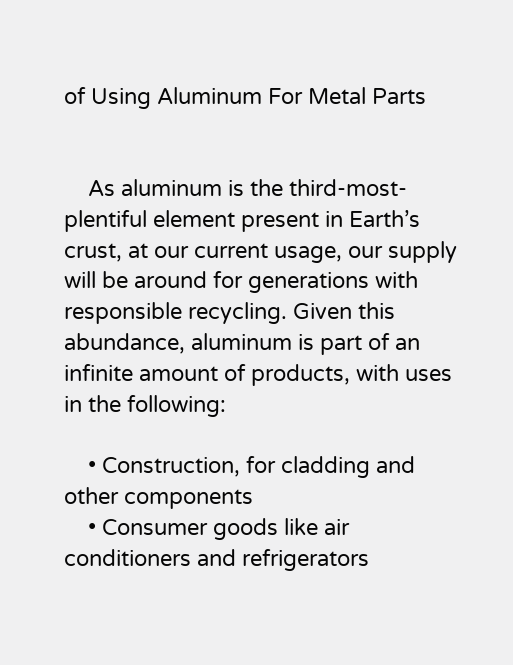of Using Aluminum For Metal Parts


    As aluminum is the third-most-plentiful element present in Earth’s crust, at our current usage, our supply will be around for generations with responsible recycling. Given this abundance, aluminum is part of an infinite amount of products, with uses in the following:

    • Construction, for cladding and other components
    • Consumer goods like air conditioners and refrigerators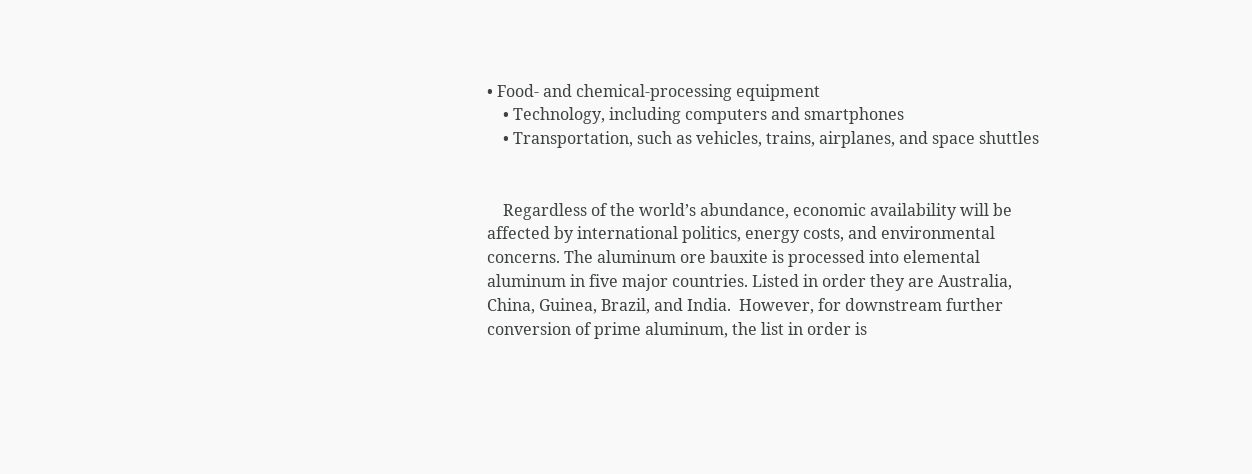• Food- and chemical-processing equipment
    • Technology, including computers and smartphones
    • Transportation, such as vehicles, trains, airplanes, and space shuttles


    Regardless of the world’s abundance, economic availability will be affected by international politics, energy costs, and environmental concerns. The aluminum ore bauxite is processed into elemental aluminum in five major countries. Listed in order they are Australia, China, Guinea, Brazil, and India.  However, for downstream further conversion of prime aluminum, the list in order is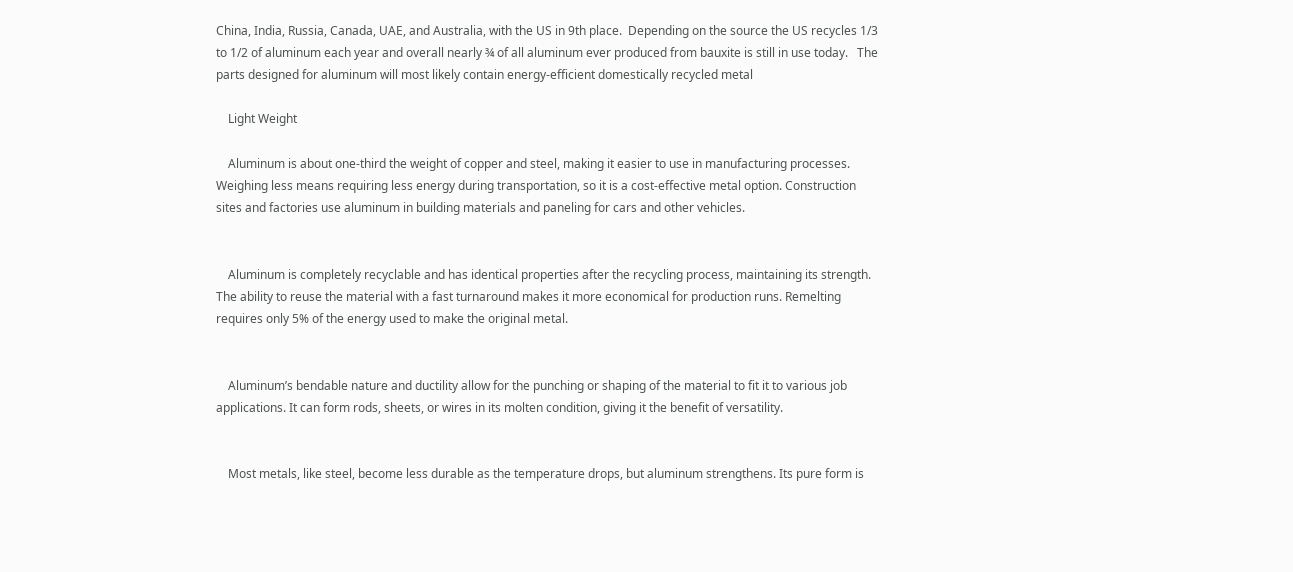China, India, Russia, Canada, UAE, and Australia, with the US in 9th place.  Depending on the source the US recycles 1/3 to 1/2 of aluminum each year and overall nearly ¾ of all aluminum ever produced from bauxite is still in use today.   The parts designed for aluminum will most likely contain energy-efficient domestically recycled metal

    Light Weight

    Aluminum is about one-third the weight of copper and steel, making it easier to use in manufacturing processes. Weighing less means requiring less energy during transportation, so it is a cost-effective metal option. Construction sites and factories use aluminum in building materials and paneling for cars and other vehicles.


    Aluminum is completely recyclable and has identical properties after the recycling process, maintaining its strength. The ability to reuse the material with a fast turnaround makes it more economical for production runs. Remelting requires only 5% of the energy used to make the original metal.


    Aluminum’s bendable nature and ductility allow for the punching or shaping of the material to fit it to various job applications. It can form rods, sheets, or wires in its molten condition, giving it the benefit of versatility.


    Most metals, like steel, become less durable as the temperature drops, but aluminum strengthens. Its pure form is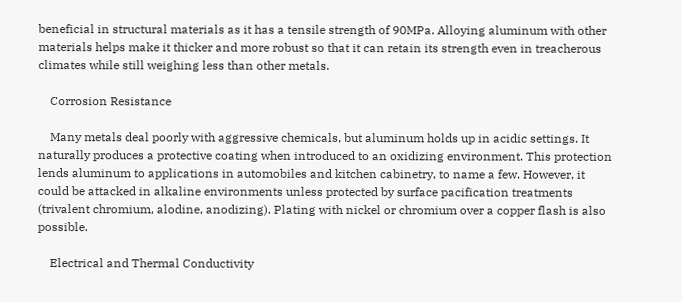beneficial in structural materials as it has a tensile strength of 90MPa. Alloying aluminum with other materials helps make it thicker and more robust so that it can retain its strength even in treacherous climates while still weighing less than other metals.

    Corrosion Resistance

    Many metals deal poorly with aggressive chemicals, but aluminum holds up in acidic settings. It naturally produces a protective coating when introduced to an oxidizing environment. This protection lends aluminum to applications in automobiles and kitchen cabinetry, to name a few. However, it could be attacked in alkaline environments unless protected by surface pacification treatments (trivalent chromium, alodine, anodizing). Plating with nickel or chromium over a copper flash is also possible.

    Electrical and Thermal Conductivity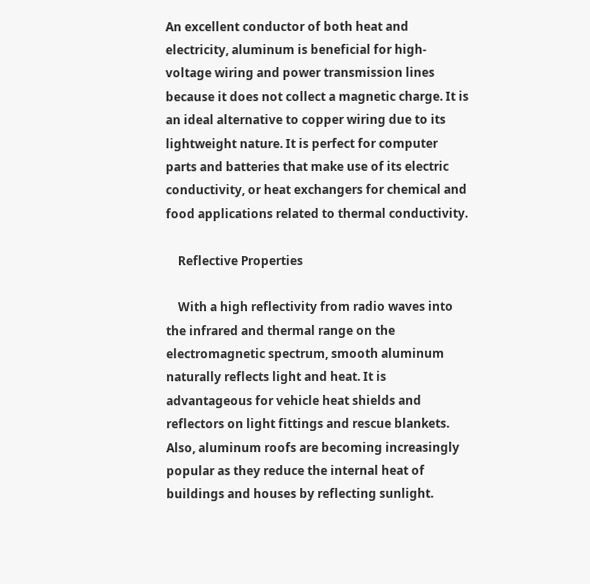An excellent conductor of both heat and electricity, aluminum is beneficial for high-voltage wiring and power transmission lines because it does not collect a magnetic charge. It is an ideal alternative to copper wiring due to its lightweight nature. It is perfect for computer parts and batteries that make use of its electric conductivity, or heat exchangers for chemical and food applications related to thermal conductivity.

    Reflective Properties

    With a high reflectivity from radio waves into the infrared and thermal range on the electromagnetic spectrum, smooth aluminum naturally reflects light and heat. It is advantageous for vehicle heat shields and reflectors on light fittings and rescue blankets. Also, aluminum roofs are becoming increasingly popular as they reduce the internal heat of buildings and houses by reflecting sunlight.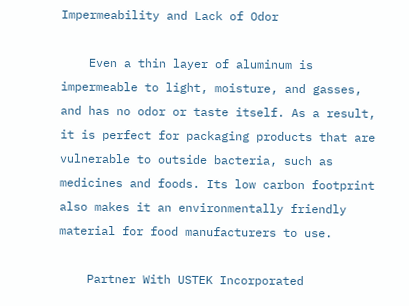Impermeability and Lack of Odor

    Even a thin layer of aluminum is impermeable to light, moisture, and gasses, and has no odor or taste itself. As a result, it is perfect for packaging products that are vulnerable to outside bacteria, such as medicines and foods. Its low carbon footprint also makes it an environmentally friendly material for food manufacturers to use.

    Partner With USTEK Incorporated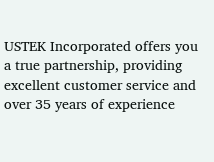USTEK Incorporated offers you a true partnership, providing excellent customer service and over 35 years of experience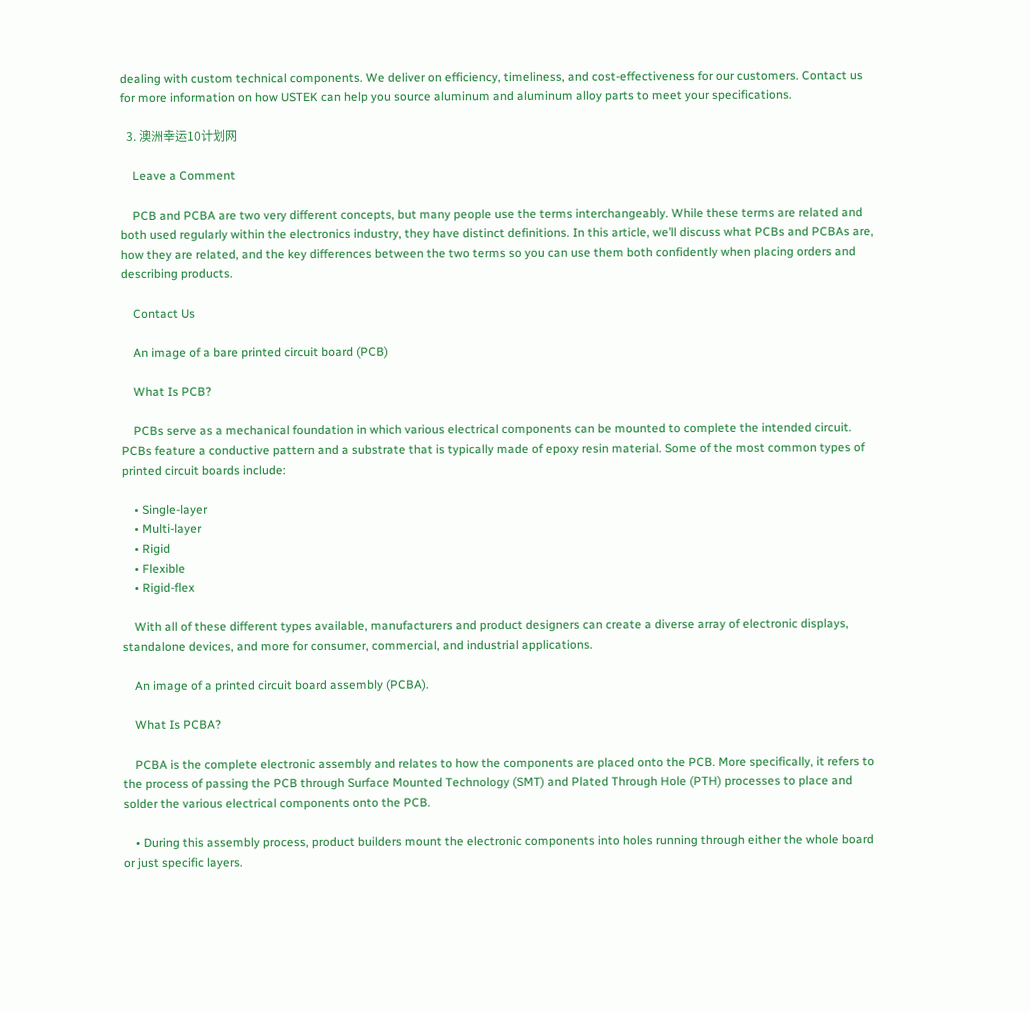dealing with custom technical components. We deliver on efficiency, timeliness, and cost-effectiveness for our customers. Contact us for more information on how USTEK can help you source aluminum and aluminum alloy parts to meet your specifications.

  3. 澳洲幸运10计划网

    Leave a Comment

    PCB and PCBA are two very different concepts, but many people use the terms interchangeably. While these terms are related and both used regularly within the electronics industry, they have distinct definitions. In this article, we’ll discuss what PCBs and PCBAs are, how they are related, and the key differences between the two terms so you can use them both confidently when placing orders and describing products.

    Contact Us

    An image of a bare printed circuit board (PCB)

    What Is PCB?

    PCBs serve as a mechanical foundation in which various electrical components can be mounted to complete the intended circuit. PCBs feature a conductive pattern and a substrate that is typically made of epoxy resin material. Some of the most common types of printed circuit boards include:

    • Single-layer
    • Multi-layer
    • Rigid
    • Flexible
    • Rigid-flex

    With all of these different types available, manufacturers and product designers can create a diverse array of electronic displays, standalone devices, and more for consumer, commercial, and industrial applications.

    An image of a printed circuit board assembly (PCBA).

    What Is PCBA?

    PCBA is the complete electronic assembly and relates to how the components are placed onto the PCB. More specifically, it refers to the process of passing the PCB through Surface Mounted Technology (SMT) and Plated Through Hole (PTH) processes to place and solder the various electrical components onto the PCB.

    • During this assembly process, product builders mount the electronic components into holes running through either the whole board or just specific layers.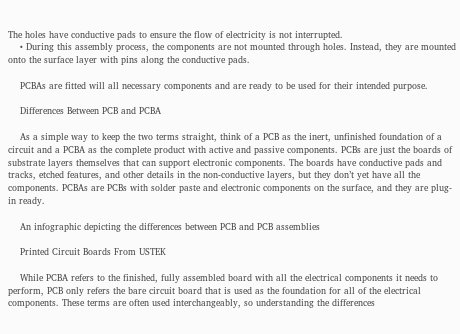The holes have conductive pads to ensure the flow of electricity is not interrupted.
    • During this assembly process, the components are not mounted through holes. Instead, they are mounted onto the surface layer with pins along the conductive pads.

    PCBAs are fitted will all necessary components and are ready to be used for their intended purpose.

    Differences Between PCB and PCBA

    As a simple way to keep the two terms straight, think of a PCB as the inert, unfinished foundation of a circuit and a PCBA as the complete product with active and passive components. PCBs are just the boards of substrate layers themselves that can support electronic components. The boards have conductive pads and tracks, etched features, and other details in the non-conductive layers, but they don’t yet have all the components. PCBAs are PCBs with solder paste and electronic components on the surface, and they are plug-in ready.

    An infographic depicting the differences between PCB and PCB assemblies

    Printed Circuit Boards From USTEK

    While PCBA refers to the finished, fully assembled board with all the electrical components it needs to perform, PCB only refers the bare circuit board that is used as the foundation for all of the electrical components. These terms are often used interchangeably, so understanding the differences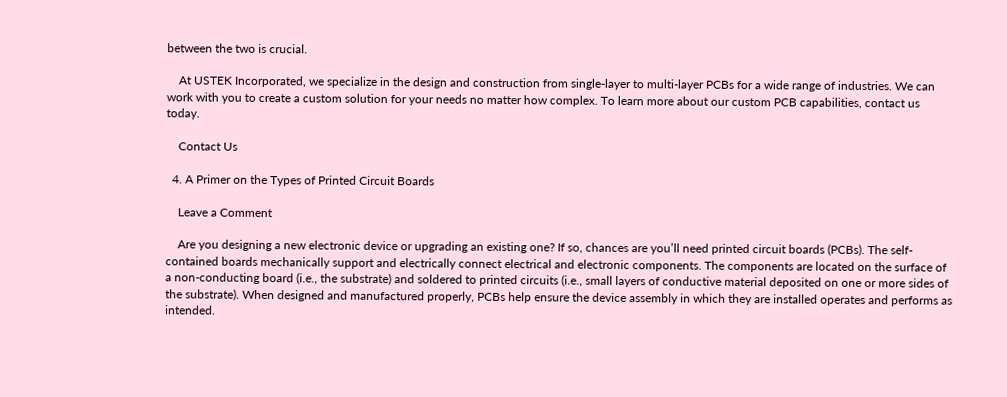between the two is crucial.

    At USTEK Incorporated, we specialize in the design and construction from single-layer to multi-layer PCBs for a wide range of industries. We can work with you to create a custom solution for your needs no matter how complex. To learn more about our custom PCB capabilities, contact us today.

    Contact Us

  4. A Primer on the Types of Printed Circuit Boards

    Leave a Comment

    Are you designing a new electronic device or upgrading an existing one? If so, chances are you’ll need printed circuit boards (PCBs). The self-contained boards mechanically support and electrically connect electrical and electronic components. The components are located on the surface of a non-conducting board (i.e., the substrate) and soldered to printed circuits (i.e., small layers of conductive material deposited on one or more sides of the substrate). When designed and manufactured properly, PCBs help ensure the device assembly in which they are installed operates and performs as intended.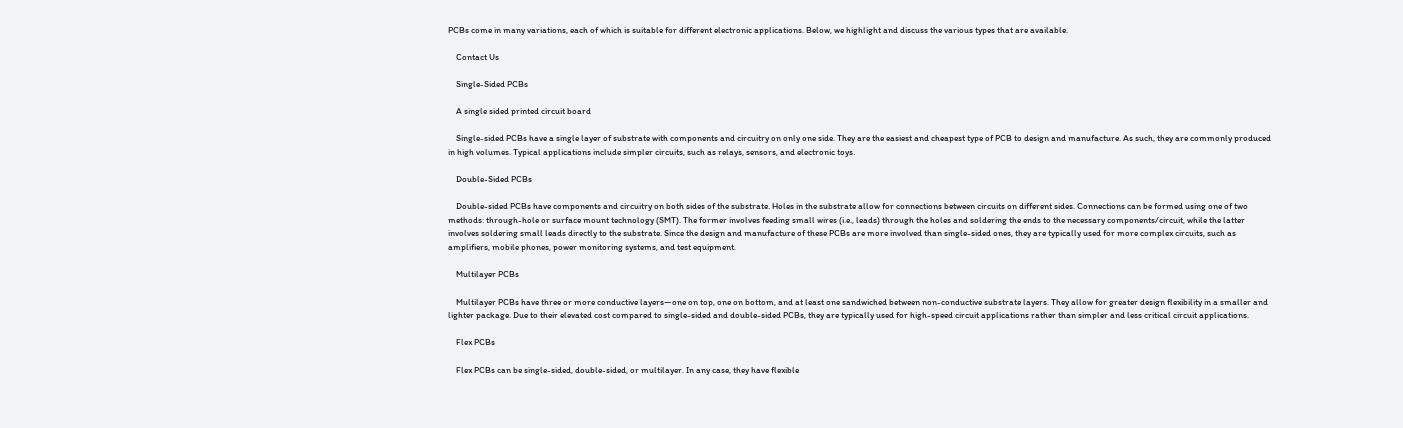PCBs come in many variations, each of which is suitable for different electronic applications. Below, we highlight and discuss the various types that are available.

    Contact Us

    Single-Sided PCBs

    A single sided printed circuit board

    Single-sided PCBs have a single layer of substrate with components and circuitry on only one side. They are the easiest and cheapest type of PCB to design and manufacture. As such, they are commonly produced in high volumes. Typical applications include simpler circuits, such as relays, sensors, and electronic toys.

    Double-Sided PCBs

    Double-sided PCBs have components and circuitry on both sides of the substrate. Holes in the substrate allow for connections between circuits on different sides. Connections can be formed using one of two methods: through-hole or surface mount technology (SMT). The former involves feeding small wires (i.e., leads) through the holes and soldering the ends to the necessary components/circuit, while the latter involves soldering small leads directly to the substrate. Since the design and manufacture of these PCBs are more involved than single-sided ones, they are typically used for more complex circuits, such as amplifiers, mobile phones, power monitoring systems, and test equipment.

    Multilayer PCBs

    Multilayer PCBs have three or more conductive layers—one on top, one on bottom, and at least one sandwiched between non-conductive substrate layers. They allow for greater design flexibility in a smaller and lighter package. Due to their elevated cost compared to single-sided and double-sided PCBs, they are typically used for high-speed circuit applications rather than simpler and less critical circuit applications.

    Flex PCBs

    Flex PCBs can be single-sided, double-sided, or multilayer. In any case, they have flexible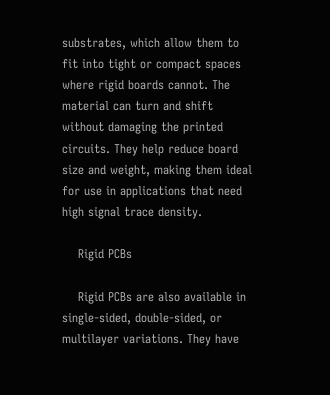substrates, which allow them to fit into tight or compact spaces where rigid boards cannot. The material can turn and shift without damaging the printed circuits. They help reduce board size and weight, making them ideal for use in applications that need high signal trace density.

    Rigid PCBs

    Rigid PCBs are also available in single-sided, double-sided, or multilayer variations. They have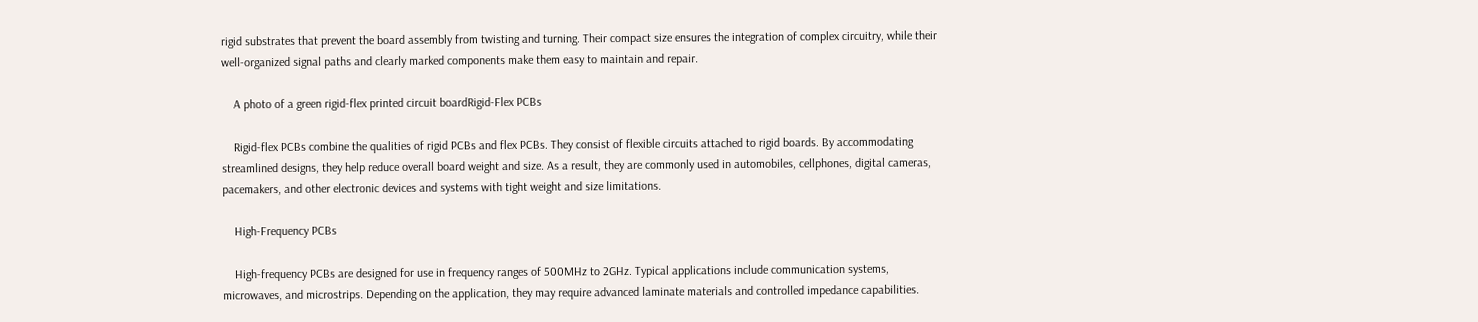rigid substrates that prevent the board assembly from twisting and turning. Their compact size ensures the integration of complex circuitry, while their well-organized signal paths and clearly marked components make them easy to maintain and repair.

    A photo of a green rigid-flex printed circuit boardRigid-Flex PCBs

    Rigid-flex PCBs combine the qualities of rigid PCBs and flex PCBs. They consist of flexible circuits attached to rigid boards. By accommodating streamlined designs, they help reduce overall board weight and size. As a result, they are commonly used in automobiles, cellphones, digital cameras, pacemakers, and other electronic devices and systems with tight weight and size limitations.

    High-Frequency PCBs

    High-frequency PCBs are designed for use in frequency ranges of 500MHz to 2GHz. Typical applications include communication systems, microwaves, and microstrips. Depending on the application, they may require advanced laminate materials and controlled impedance capabilities.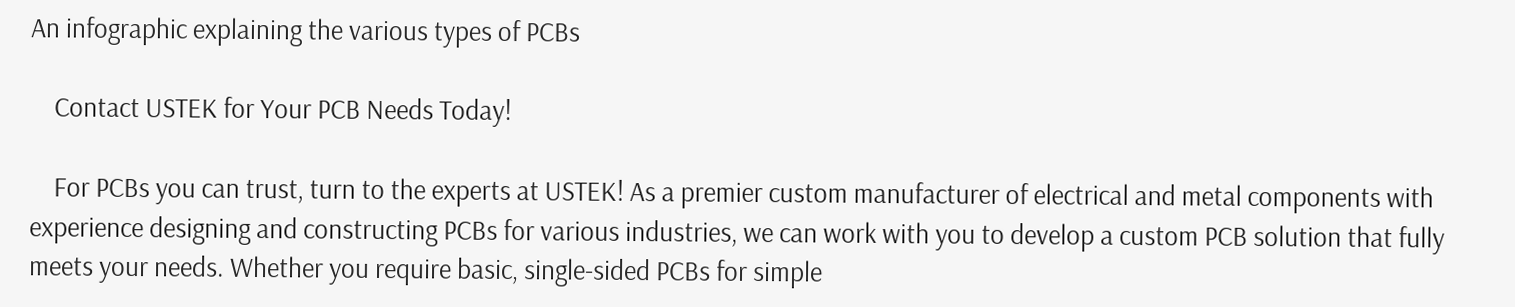An infographic explaining the various types of PCBs

    Contact USTEK for Your PCB Needs Today!

    For PCBs you can trust, turn to the experts at USTEK! As a premier custom manufacturer of electrical and metal components with experience designing and constructing PCBs for various industries, we can work with you to develop a custom PCB solution that fully meets your needs. Whether you require basic, single-sided PCBs for simple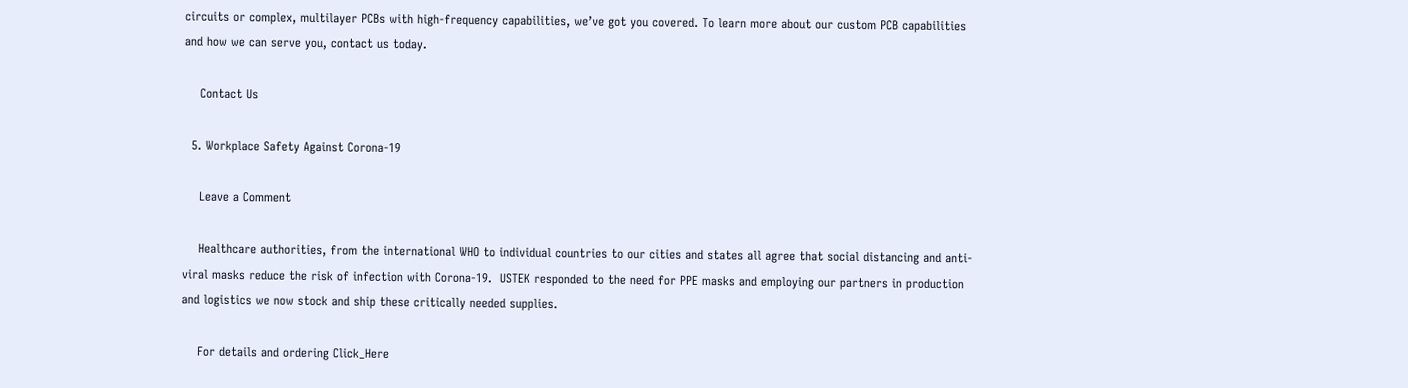circuits or complex, multilayer PCBs with high-frequency capabilities, we’ve got you covered. To learn more about our custom PCB capabilities and how we can serve you, contact us today.

    Contact Us

  5. Workplace Safety Against Corona-19

    Leave a Comment

    Healthcare authorities, from the international WHO to individual countries to our cities and states all agree that social distancing and anti-viral masks reduce the risk of infection with Corona-19.  USTEK responded to the need for PPE masks and employing our partners in production and logistics we now stock and ship these critically needed supplies.

    For details and ordering Click_Here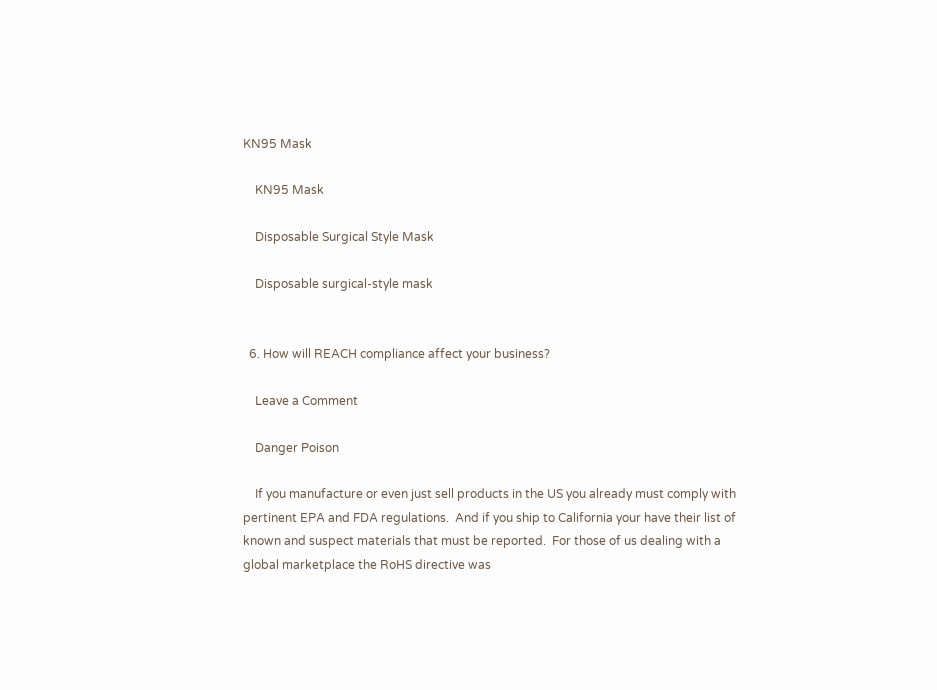KN95 Mask

    KN95 Mask

    Disposable Surgical Style Mask

    Disposable surgical-style mask


  6. How will REACH compliance affect your business?

    Leave a Comment

    Danger Poison

    If you manufacture or even just sell products in the US you already must comply with pertinent EPA and FDA regulations.  And if you ship to California your have their list of known and suspect materials that must be reported.  For those of us dealing with a global marketplace the RoHS directive was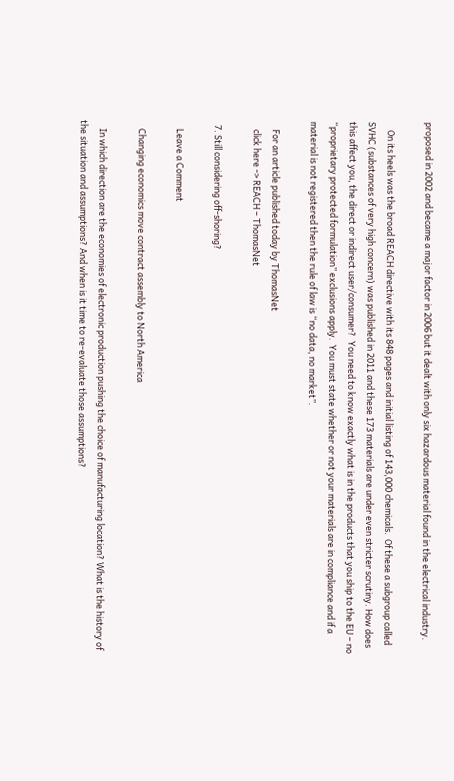proposed in 2002 and became a major factor in 2006 but it dealt with only six hazardous material found in the electrical industry.

    On its heels was the broad REACH directive with its 848 pages and initial listing of 143,000 chemicals.  Of these a subgroup called SVHC (substances of very high concern) was published in 2011 and these 173 materials are under even stricter scrutiny. How does this affect you, the direct or indirect user/consumer?  You need to know exactly what is in the products that you ship to the EU – no “proprietary protected formulation” exclusions apply.  You must state whether or not your materials are in compliance and if a material is not registered then the rule of law is “no data, no market”.

    For an article published today by ThomasNet
    click here -> REACH – ThomasNet

  7. Still considering off-shoring?

    Leave a Comment

    Changing economics move contract assembly to North America

    In which direction are the economies of electronic production pushing the choice of manufacturing location? What is the history of the situation and assumptions? And when is it time to re-evaluate those assumptions?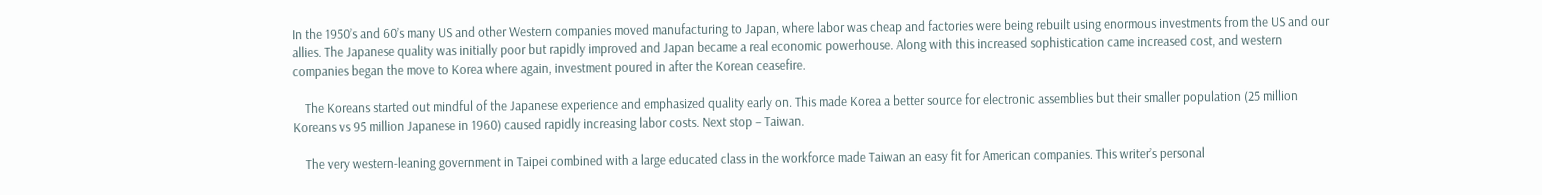In the 1950’s and 60’s many US and other Western companies moved manufacturing to Japan, where labor was cheap and factories were being rebuilt using enormous investments from the US and our allies. The Japanese quality was initially poor but rapidly improved and Japan became a real economic powerhouse. Along with this increased sophistication came increased cost, and western companies began the move to Korea where again, investment poured in after the Korean ceasefire.

    The Koreans started out mindful of the Japanese experience and emphasized quality early on. This made Korea a better source for electronic assemblies but their smaller population (25 million Koreans vs 95 million Japanese in 1960) caused rapidly increasing labor costs. Next stop – Taiwan.

    The very western-leaning government in Taipei combined with a large educated class in the workforce made Taiwan an easy fit for American companies. This writer’s personal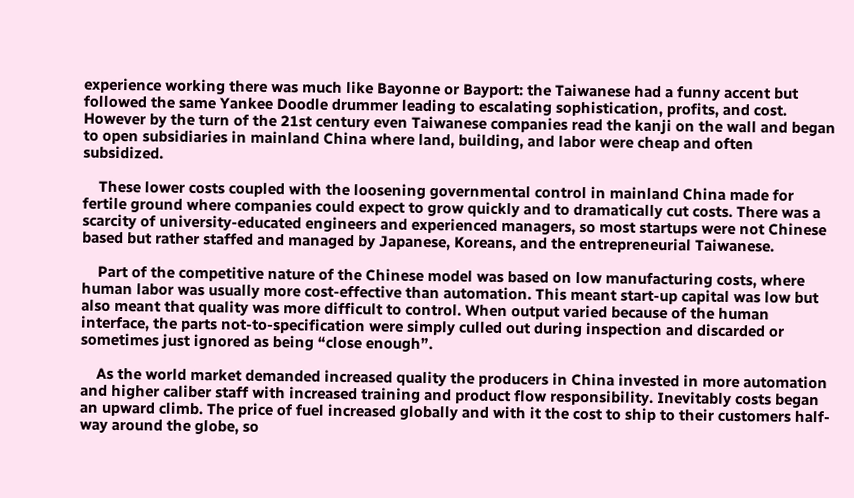experience working there was much like Bayonne or Bayport: the Taiwanese had a funny accent but followed the same Yankee Doodle drummer leading to escalating sophistication, profits, and cost. However by the turn of the 21st century even Taiwanese companies read the kanji on the wall and began to open subsidiaries in mainland China where land, building, and labor were cheap and often subsidized.

    These lower costs coupled with the loosening governmental control in mainland China made for fertile ground where companies could expect to grow quickly and to dramatically cut costs. There was a scarcity of university-educated engineers and experienced managers, so most startups were not Chinese based but rather staffed and managed by Japanese, Koreans, and the entrepreneurial Taiwanese.

    Part of the competitive nature of the Chinese model was based on low manufacturing costs, where human labor was usually more cost-effective than automation. This meant start-up capital was low but also meant that quality was more difficult to control. When output varied because of the human interface, the parts not-to-specification were simply culled out during inspection and discarded or sometimes just ignored as being “close enough”.

    As the world market demanded increased quality the producers in China invested in more automation and higher caliber staff with increased training and product flow responsibility. Inevitably costs began an upward climb. The price of fuel increased globally and with it the cost to ship to their customers half-way around the globe, so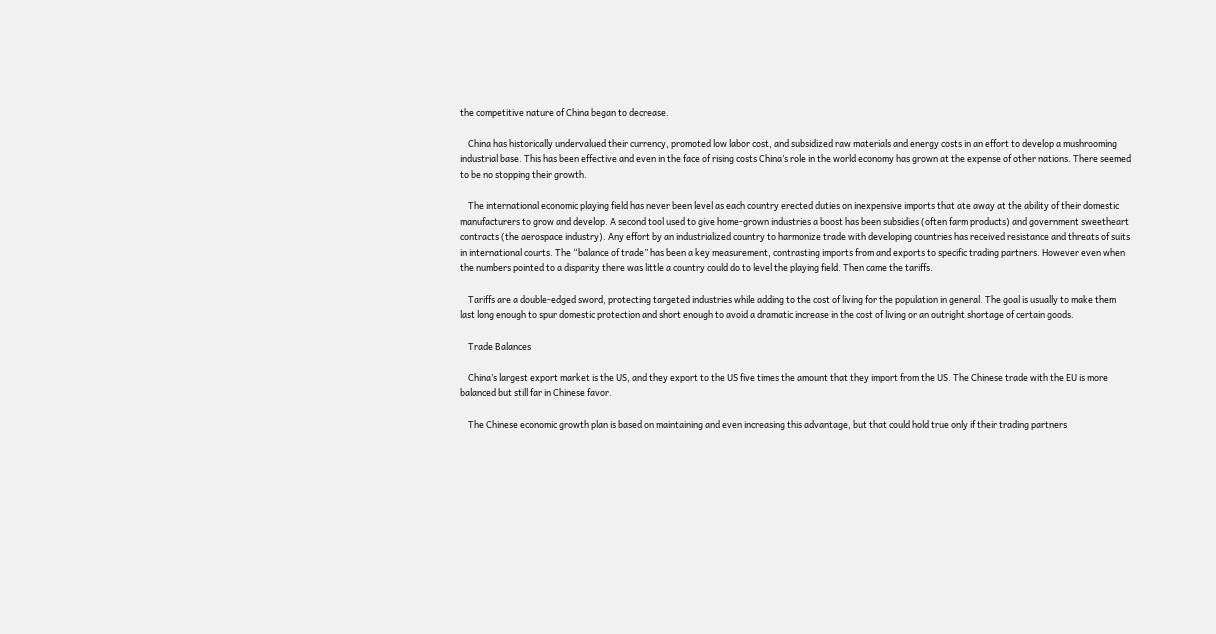the competitive nature of China began to decrease.

    China has historically undervalued their currency, promoted low labor cost, and subsidized raw materials and energy costs in an effort to develop a mushrooming industrial base. This has been effective and even in the face of rising costs China’s role in the world economy has grown at the expense of other nations. There seemed to be no stopping their growth.

    The international economic playing field has never been level as each country erected duties on inexpensive imports that ate away at the ability of their domestic manufacturers to grow and develop. A second tool used to give home-grown industries a boost has been subsidies (often farm products) and government sweetheart contracts (the aerospace industry). Any effort by an industrialized country to harmonize trade with developing countries has received resistance and threats of suits in international courts. The “balance of trade” has been a key measurement, contrasting imports from and exports to specific trading partners. However even when the numbers pointed to a disparity there was little a country could do to level the playing field. Then came the tariffs.

    Tariffs are a double-edged sword, protecting targeted industries while adding to the cost of living for the population in general. The goal is usually to make them last long enough to spur domestic protection and short enough to avoid a dramatic increase in the cost of living or an outright shortage of certain goods.

    Trade Balances

    China’s largest export market is the US, and they export to the US five times the amount that they import from the US. The Chinese trade with the EU is more balanced but still far in Chinese favor.

    The Chinese economic growth plan is based on maintaining and even increasing this advantage, but that could hold true only if their trading partners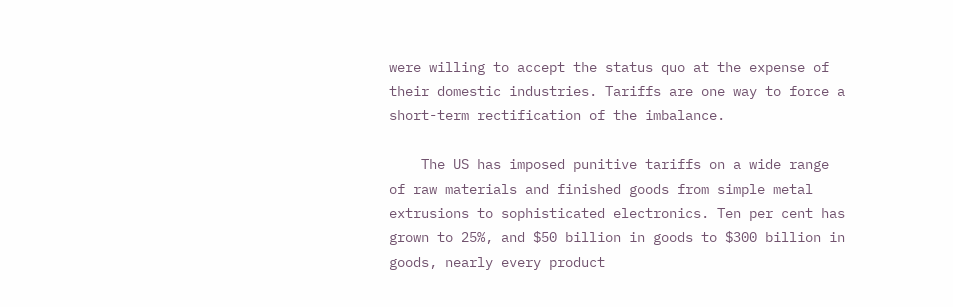were willing to accept the status quo at the expense of their domestic industries. Tariffs are one way to force a short-term rectification of the imbalance.

    The US has imposed punitive tariffs on a wide range of raw materials and finished goods from simple metal extrusions to sophisticated electronics. Ten per cent has grown to 25%, and $50 billion in goods to $300 billion in goods, nearly every product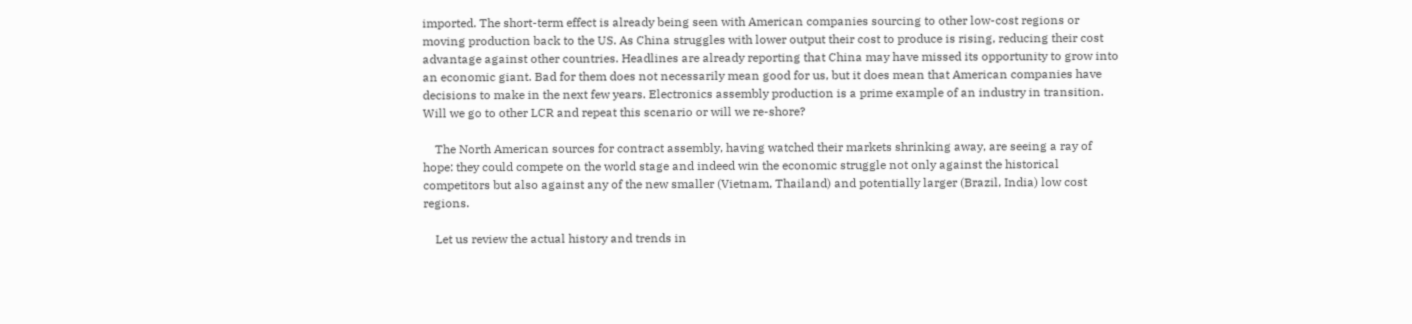imported. The short-term effect is already being seen with American companies sourcing to other low-cost regions or moving production back to the US. As China struggles with lower output their cost to produce is rising, reducing their cost advantage against other countries. Headlines are already reporting that China may have missed its opportunity to grow into an economic giant. Bad for them does not necessarily mean good for us, but it does mean that American companies have decisions to make in the next few years. Electronics assembly production is a prime example of an industry in transition. Will we go to other LCR and repeat this scenario or will we re-shore?

    The North American sources for contract assembly, having watched their markets shrinking away, are seeing a ray of hope: they could compete on the world stage and indeed win the economic struggle not only against the historical competitors but also against any of the new smaller (Vietnam, Thailand) and potentially larger (Brazil, India) low cost regions.

    Let us review the actual history and trends in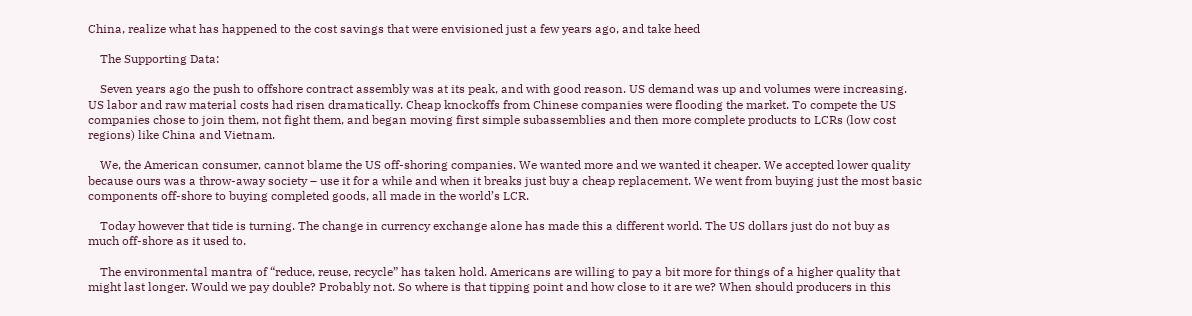China, realize what has happened to the cost savings that were envisioned just a few years ago, and take heed

    The Supporting Data:

    Seven years ago the push to offshore contract assembly was at its peak, and with good reason. US demand was up and volumes were increasing. US labor and raw material costs had risen dramatically. Cheap knockoffs from Chinese companies were flooding the market. To compete the US companies chose to join them, not fight them, and began moving first simple subassemblies and then more complete products to LCRs (low cost regions) like China and Vietnam.

    We, the American consumer, cannot blame the US off-shoring companies. We wanted more and we wanted it cheaper. We accepted lower quality because ours was a throw-away society – use it for a while and when it breaks just buy a cheap replacement. We went from buying just the most basic components off-shore to buying completed goods, all made in the world’s LCR.

    Today however that tide is turning. The change in currency exchange alone has made this a different world. The US dollars just do not buy as much off-shore as it used to.

    The environmental mantra of “reduce, reuse, recycle” has taken hold. Americans are willing to pay a bit more for things of a higher quality that might last longer. Would we pay double? Probably not. So where is that tipping point and how close to it are we? When should producers in this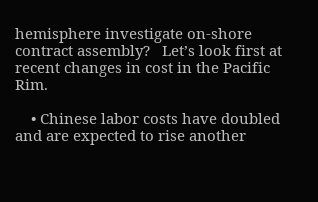hemisphere investigate on-shore contract assembly?   Let’s look first at recent changes in cost in the Pacific Rim.

    • Chinese labor costs have doubled and are expected to rise another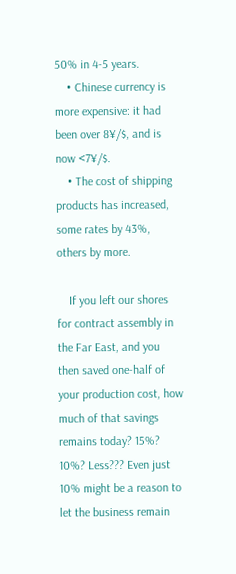50% in 4-5 years.
    • Chinese currency is more expensive: it had been over 8¥/$, and is now <7¥/$.
    • The cost of shipping products has increased, some rates by 43%, others by more.

    If you left our shores for contract assembly in the Far East, and you then saved one-half of your production cost, how much of that savings remains today? 15%? 10%? Less??? Even just 10% might be a reason to let the business remain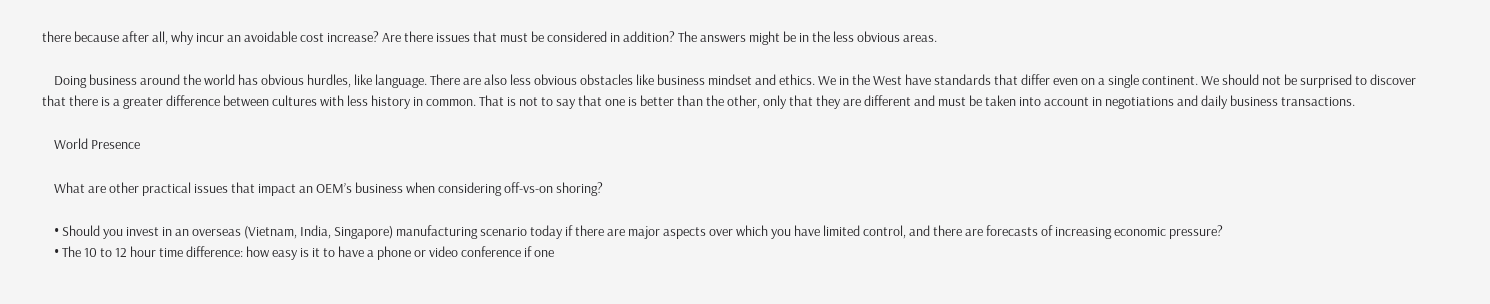there because after all, why incur an avoidable cost increase? Are there issues that must be considered in addition? The answers might be in the less obvious areas.

    Doing business around the world has obvious hurdles, like language. There are also less obvious obstacles like business mindset and ethics. We in the West have standards that differ even on a single continent. We should not be surprised to discover that there is a greater difference between cultures with less history in common. That is not to say that one is better than the other, only that they are different and must be taken into account in negotiations and daily business transactions.

    World Presence

    What are other practical issues that impact an OEM’s business when considering off-vs-on shoring?

    • Should you invest in an overseas (Vietnam, India, Singapore) manufacturing scenario today if there are major aspects over which you have limited control, and there are forecasts of increasing economic pressure?
    • The 10 to 12 hour time difference: how easy is it to have a phone or video conference if one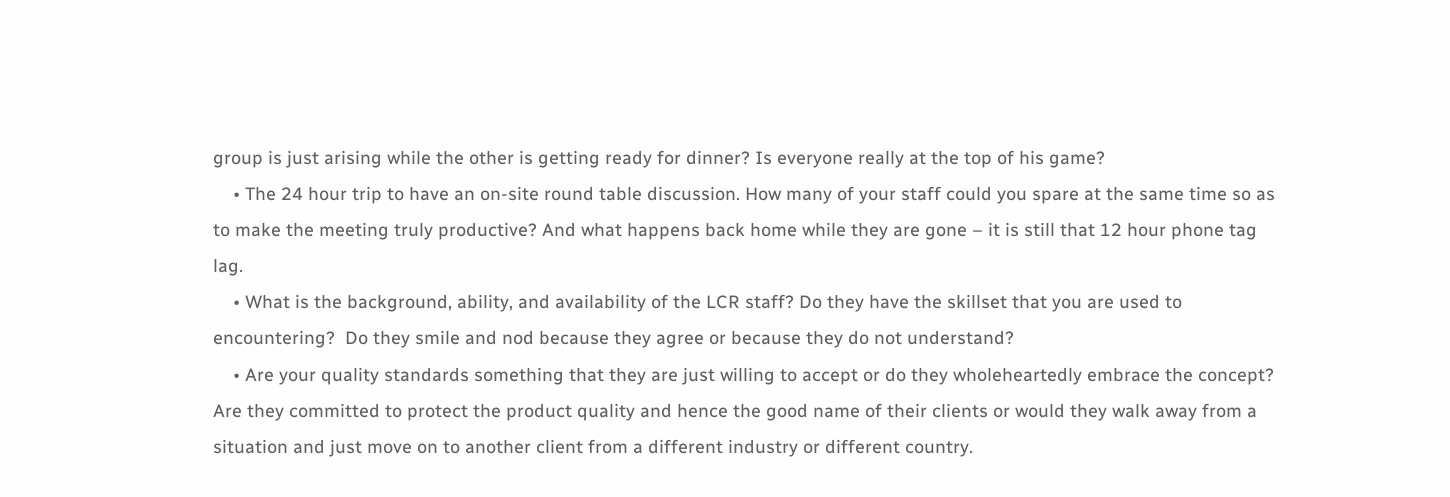group is just arising while the other is getting ready for dinner? Is everyone really at the top of his game?
    • The 24 hour trip to have an on-site round table discussion. How many of your staff could you spare at the same time so as to make the meeting truly productive? And what happens back home while they are gone – it is still that 12 hour phone tag lag.
    • What is the background, ability, and availability of the LCR staff? Do they have the skillset that you are used to encountering?  Do they smile and nod because they agree or because they do not understand?
    • Are your quality standards something that they are just willing to accept or do they wholeheartedly embrace the concept? Are they committed to protect the product quality and hence the good name of their clients or would they walk away from a situation and just move on to another client from a different industry or different country.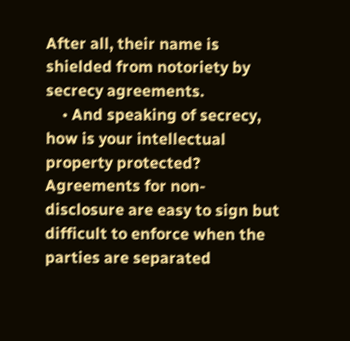After all, their name is shielded from notoriety by secrecy agreements.
    • And speaking of secrecy, how is your intellectual property protected? Agreements for non-disclosure are easy to sign but difficult to enforce when the parties are separated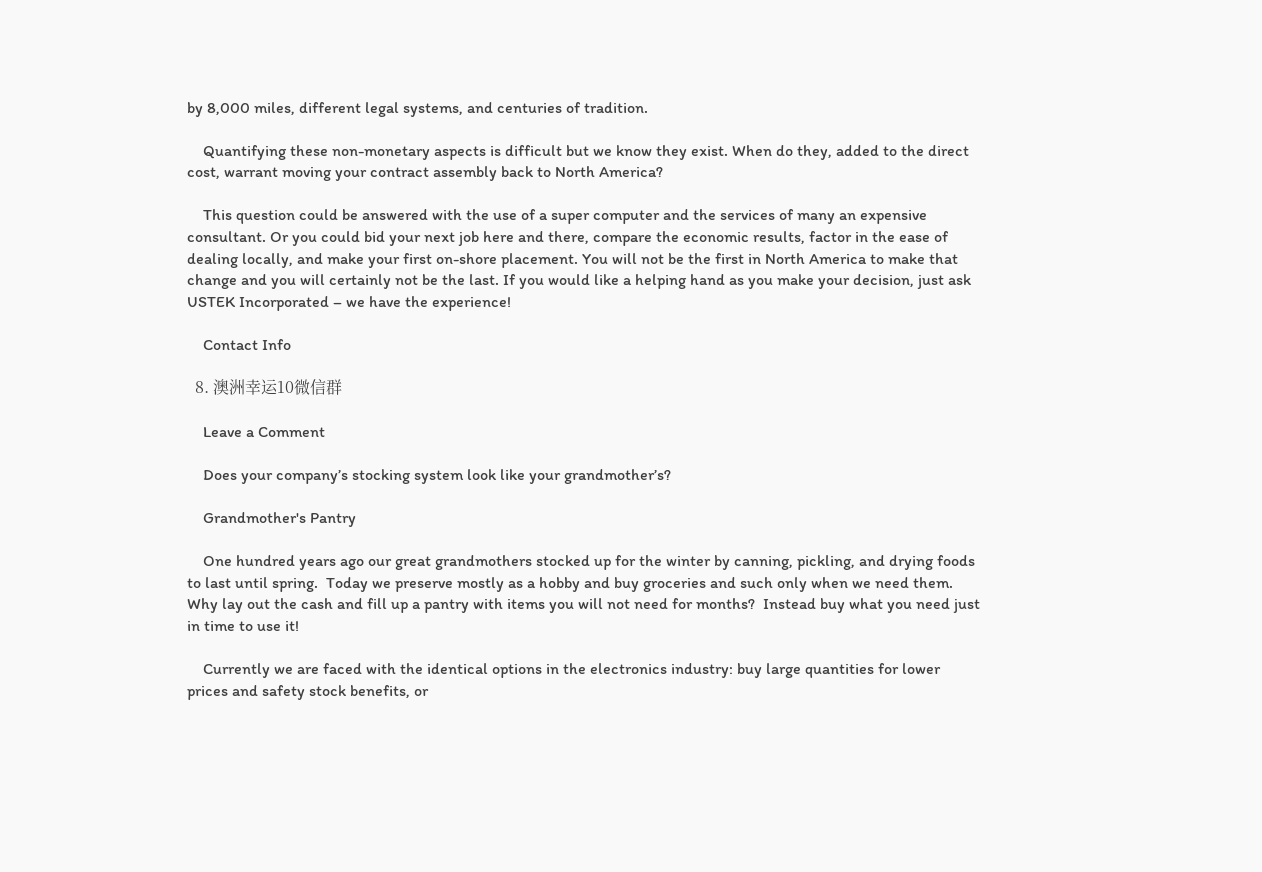by 8,000 miles, different legal systems, and centuries of tradition.

    Quantifying these non-monetary aspects is difficult but we know they exist. When do they, added to the direct cost, warrant moving your contract assembly back to North America?

    This question could be answered with the use of a super computer and the services of many an expensive consultant. Or you could bid your next job here and there, compare the economic results, factor in the ease of dealing locally, and make your first on-shore placement. You will not be the first in North America to make that change and you will certainly not be the last. If you would like a helping hand as you make your decision, just ask USTEK Incorporated – we have the experience!

    Contact Info

  8. 澳洲幸运10微信群

    Leave a Comment

    Does your company’s stocking system look like your grandmother’s?

    Grandmother's Pantry

    One hundred years ago our great grandmothers stocked up for the winter by canning, pickling, and drying foods to last until spring.  Today we preserve mostly as a hobby and buy groceries and such only when we need them.  Why lay out the cash and fill up a pantry with items you will not need for months?  Instead buy what you need just in time to use it!

    Currently we are faced with the identical options in the electronics industry: buy large quantities for lower prices and safety stock benefits, or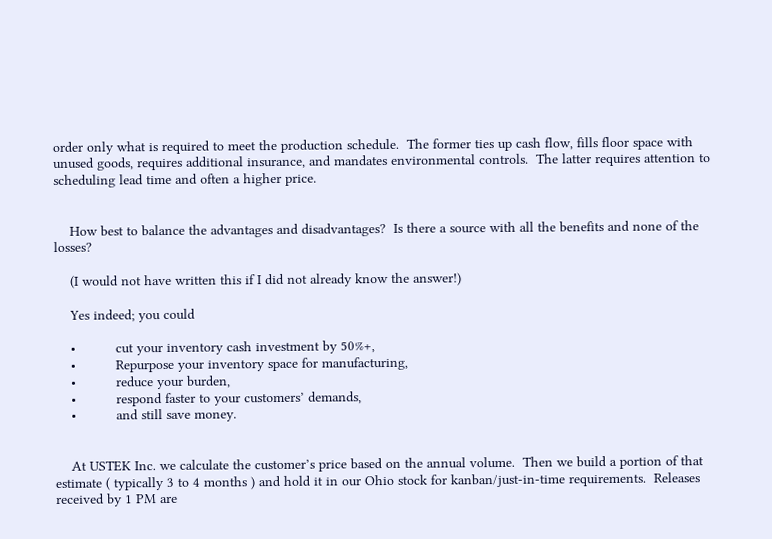order only what is required to meet the production schedule.  The former ties up cash flow, fills floor space with unused goods, requires additional insurance, and mandates environmental controls.  The latter requires attention to scheduling lead time and often a higher price.


    How best to balance the advantages and disadvantages?  Is there a source with all the benefits and none of the losses?

    (I would not have written this if I did not already know the answer!)

    Yes indeed; you could

    •          cut your inventory cash investment by 50%+,
    •          Repurpose your inventory space for manufacturing,
    •          reduce your burden,
    •          respond faster to your customers’ demands,
    •          and still save money.


    At USTEK Inc. we calculate the customer’s price based on the annual volume.  Then we build a portion of that estimate ( typically 3 to 4 months ) and hold it in our Ohio stock for kanban/just-in-time requirements.  Releases received by 1 PM are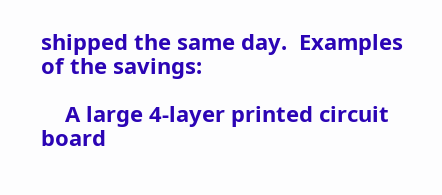shipped the same day.  Examples of the savings:

    A large 4-layer printed circuit board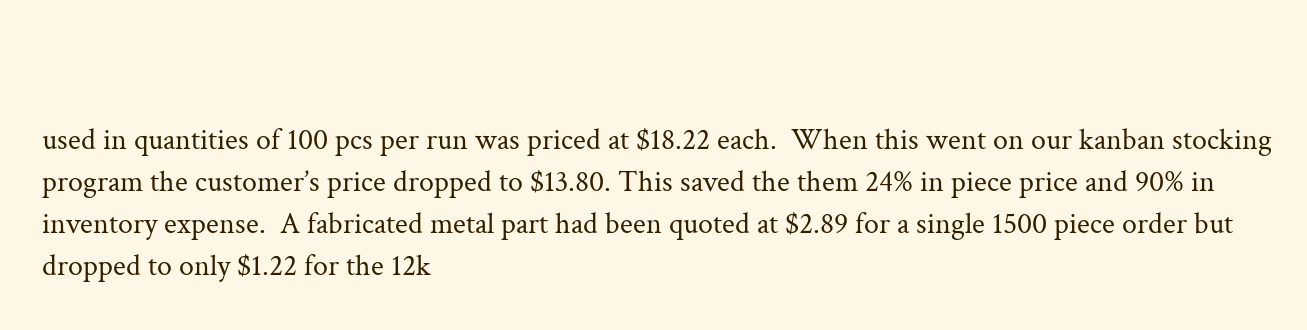used in quantities of 100 pcs per run was priced at $18.22 each.  When this went on our kanban stocking program the customer’s price dropped to $13.80. This saved the them 24% in piece price and 90% in inventory expense.  A fabricated metal part had been quoted at $2.89 for a single 1500 piece order but dropped to only $1.22 for the 12k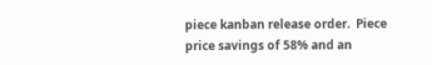piece kanban release order.  Piece price savings of 58% and an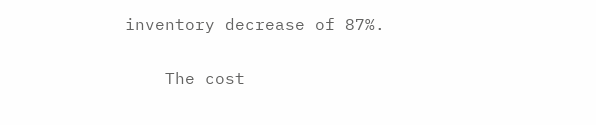inventory decrease of 87%.

    The cost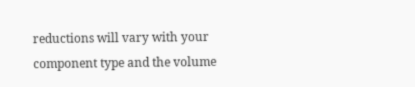reductions will vary with your component type and the volume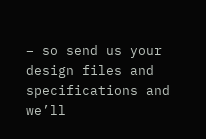– so send us your design files and specifications and we’ll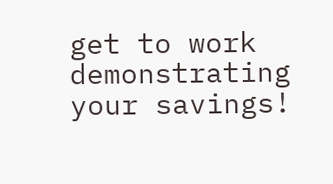get to work demonstrating your savings!